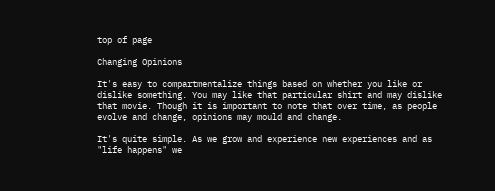top of page

Changing Opinions

It's easy to compartmentalize things based on whether you like or dislike something. You may like that particular shirt and may dislike that movie. Though it is important to note that over time, as people evolve and change, opinions may mould and change.

It's quite simple. As we grow and experience new experiences and as "life happens" we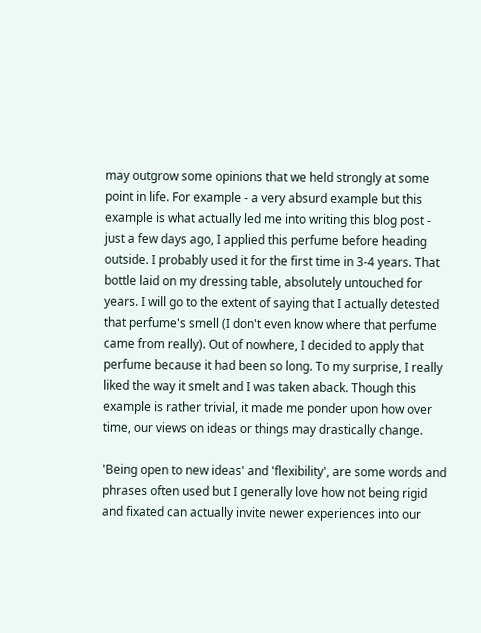may outgrow some opinions that we held strongly at some point in life. For example - a very absurd example but this example is what actually led me into writing this blog post - just a few days ago, I applied this perfume before heading outside. I probably used it for the first time in 3-4 years. That bottle laid on my dressing table, absolutely untouched for years. I will go to the extent of saying that I actually detested that perfume's smell (I don't even know where that perfume came from really). Out of nowhere, I decided to apply that perfume because it had been so long. To my surprise, I really liked the way it smelt and I was taken aback. Though this example is rather trivial, it made me ponder upon how over time, our views on ideas or things may drastically change.

'Being open to new ideas' and 'flexibility', are some words and phrases often used but I generally love how not being rigid and fixated can actually invite newer experiences into our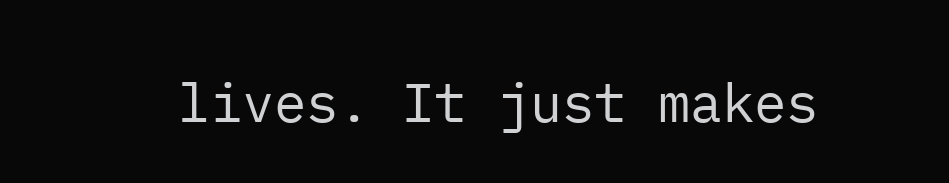lives. It just makes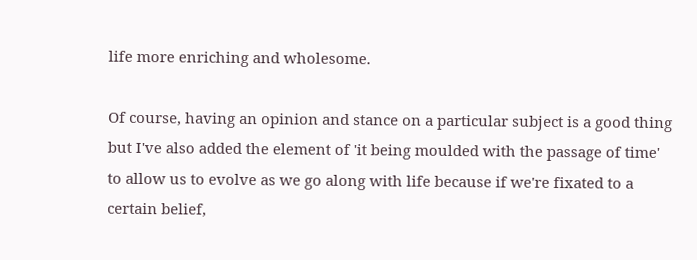life more enriching and wholesome.

Of course, having an opinion and stance on a particular subject is a good thing but I've also added the element of 'it being moulded with the passage of time' to allow us to evolve as we go along with life because if we're fixated to a certain belief,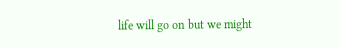life will go on but we might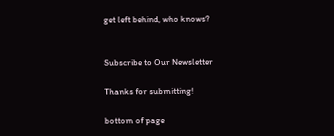get left behind, who knows?


Subscribe to Our Newsletter

Thanks for submitting!

bottom of page